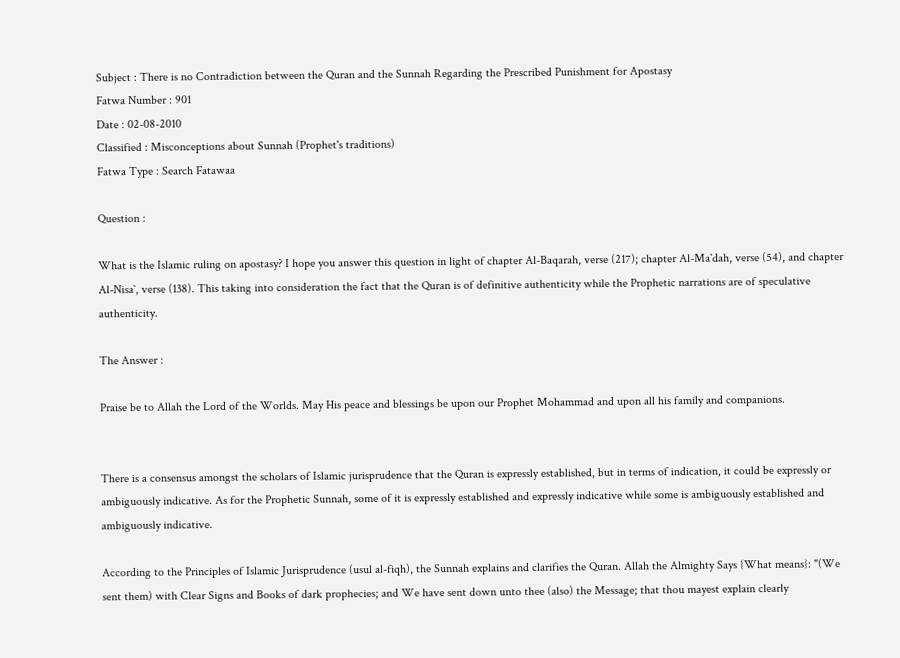Subject : There is no Contradiction between the Quran and the Sunnah Regarding the Prescribed Punishment for Apostasy
Fatwa Number : 901
Date : 02-08-2010
Classified : Misconceptions about Sunnah (Prophet's traditions)
Fatwa Type : Search Fatawaa

Question :

What is the Islamic ruling on apostasy? I hope you answer this question in light of chapter Al-Baqarah, verse (217); chapter Al-Ma`dah, verse (54), and chapter Al-Nisa`, verse (138). This taking into consideration the fact that the Quran is of definitive authenticity while the Prophetic narrations are of speculative authenticity.

The Answer :

Praise be to Allah the Lord of the Worlds. May His peace and blessings be upon our Prophet Mohammad and upon all his family and companions.


There is a consensus amongst the scholars of Islamic jurisprudence that the Quran is expressly established, but in terms of indication, it could be expressly or ambiguously indicative. As for the Prophetic Sunnah, some of it is expressly established and expressly indicative while some is ambiguously established and ambiguously indicative.

According to the Principles of Islamic Jurisprudence (usul al-fiqh), the Sunnah explains and clarifies the Quran. Allah the Almighty Says {What means}: "(We sent them) with Clear Signs and Books of dark prophecies; and We have sent down unto thee (also) the Message; that thou mayest explain clearly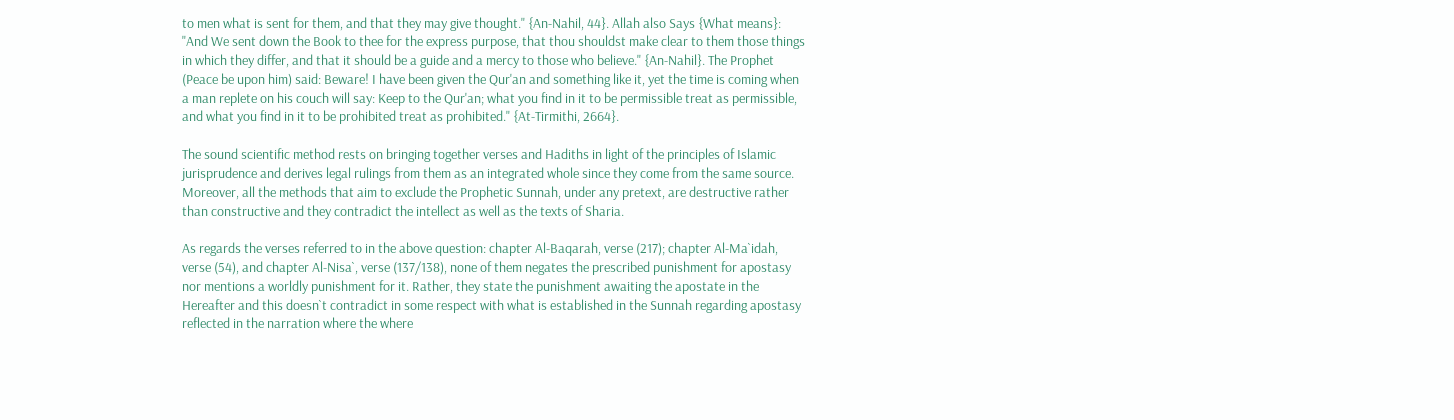to men what is sent for them, and that they may give thought." {An-Nahil, 44}. Allah also Says {What means}: "And We sent down the Book to thee for the express purpose, that thou shouldst make clear to them those things in which they differ, and that it should be a guide and a mercy to those who believe." {An-Nahil}. The Prophet (Peace be upon him) said: Beware! I have been given the Qur'an and something like it, yet the time is coming when a man replete on his couch will say: Keep to the Qur'an; what you find in it to be permissible treat as permissible, and what you find in it to be prohibited treat as prohibited." {At-Tirmithi, 2664}.

The sound scientific method rests on bringing together verses and Hadiths in light of the principles of Islamic jurisprudence and derives legal rulings from them as an integrated whole since they come from the same source. Moreover, all the methods that aim to exclude the Prophetic Sunnah, under any pretext, are destructive rather than constructive and they contradict the intellect as well as the texts of Sharia.

As regards the verses referred to in the above question: chapter Al-Baqarah, verse (217); chapter Al-Ma`idah, verse (54), and chapter Al-Nisa`, verse (137/138), none of them negates the prescribed punishment for apostasy nor mentions a worldly punishment for it. Rather, they state the punishment awaiting the apostate in the Hereafter and this doesn`t contradict in some respect with what is established in the Sunnah regarding apostasy reflected in the narration where the where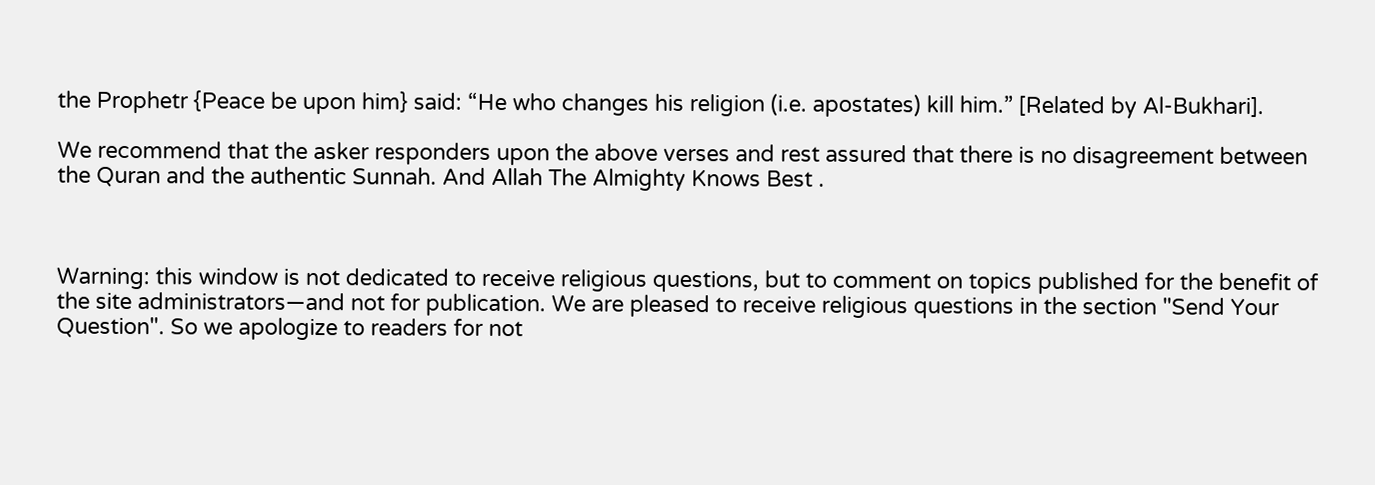the Prophetr {Peace be upon him} said: “He who changes his religion (i.e. apostates) kill him.” [Related by Al-Bukhari].

We recommend that the asker responders upon the above verses and rest assured that there is no disagreement between the Quran and the authentic Sunnah. And Allah The Almighty Knows Best .



Warning: this window is not dedicated to receive religious questions, but to comment on topics published for the benefit of the site administrators—and not for publication. We are pleased to receive religious questions in the section "Send Your Question". So we apologize to readers for not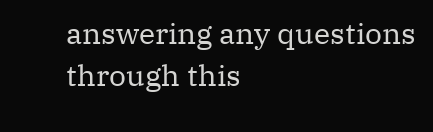answering any questions through this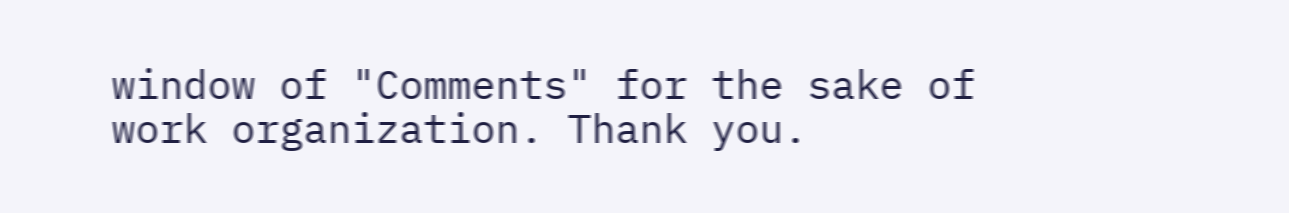window of "Comments" for the sake of work organization. Thank you.